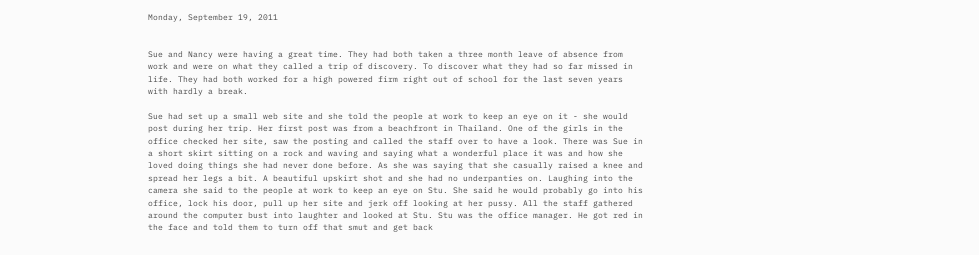Monday, September 19, 2011


Sue and Nancy were having a great time. They had both taken a three month leave of absence from work and were on what they called a trip of discovery. To discover what they had so far missed in life. They had both worked for a high powered firm right out of school for the last seven years with hardly a break.

Sue had set up a small web site and she told the people at work to keep an eye on it - she would post during her trip. Her first post was from a beachfront in Thailand. One of the girls in the office checked her site, saw the posting and called the staff over to have a look. There was Sue in a short skirt sitting on a rock and waving and saying what a wonderful place it was and how she loved doing things she had never done before. As she was saying that she casually raised a knee and spread her legs a bit. A beautiful upskirt shot and she had no underpanties on. Laughing into the camera she said to the people at work to keep an eye on Stu. She said he would probably go into his office, lock his door, pull up her site and jerk off looking at her pussy. All the staff gathered around the computer bust into laughter and looked at Stu. Stu was the office manager. He got red in the face and told them to turn off that smut and get back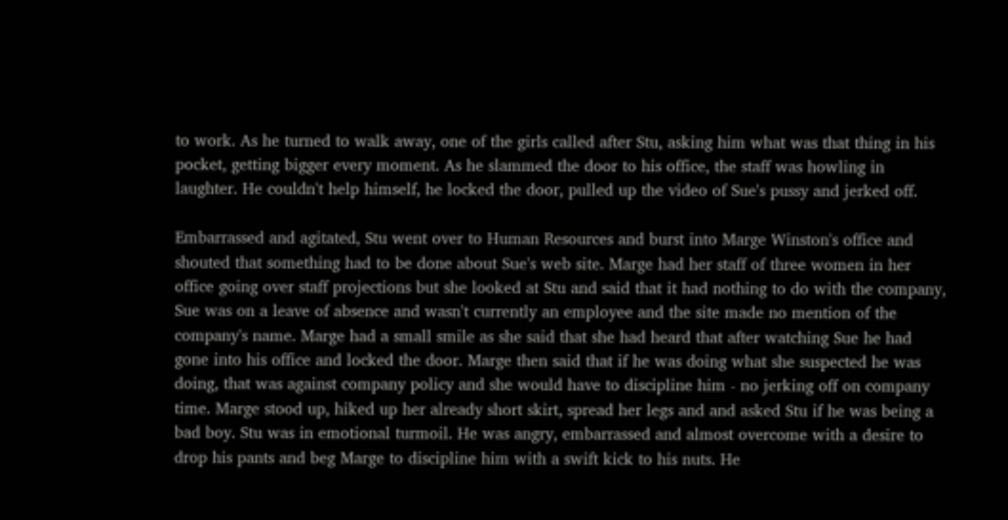to work. As he turned to walk away, one of the girls called after Stu, asking him what was that thing in his pocket, getting bigger every moment. As he slammed the door to his office, the staff was howling in laughter. He couldn't help himself, he locked the door, pulled up the video of Sue's pussy and jerked off.

Embarrassed and agitated, Stu went over to Human Resources and burst into Marge Winston's office and shouted that something had to be done about Sue's web site. Marge had her staff of three women in her office going over staff projections but she looked at Stu and said that it had nothing to do with the company, Sue was on a leave of absence and wasn't currently an employee and the site made no mention of the company's name. Marge had a small smile as she said that she had heard that after watching Sue he had gone into his office and locked the door. Marge then said that if he was doing what she suspected he was doing, that was against company policy and she would have to discipline him - no jerking off on company time. Marge stood up, hiked up her already short skirt, spread her legs and and asked Stu if he was being a bad boy. Stu was in emotional turmoil. He was angry, embarrassed and almost overcome with a desire to drop his pants and beg Marge to discipline him with a swift kick to his nuts. He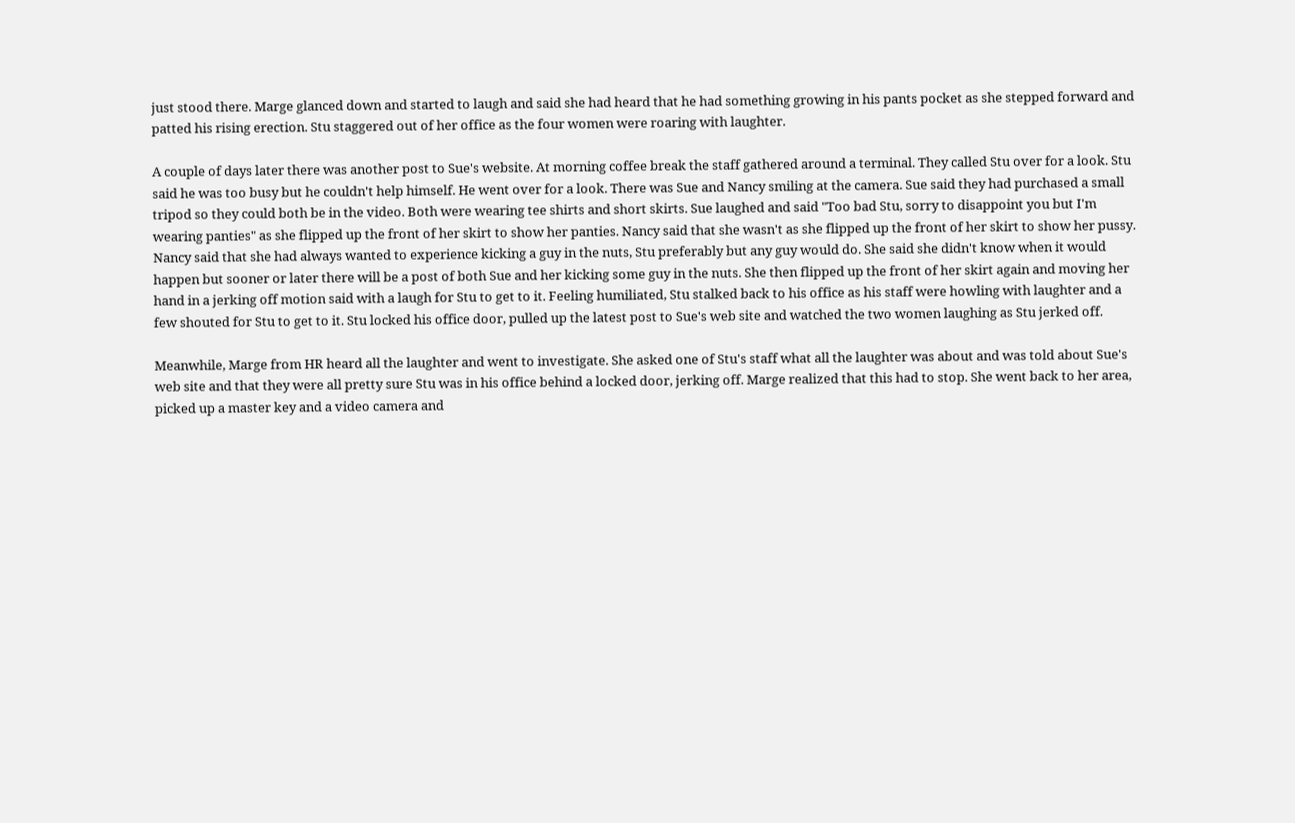just stood there. Marge glanced down and started to laugh and said she had heard that he had something growing in his pants pocket as she stepped forward and patted his rising erection. Stu staggered out of her office as the four women were roaring with laughter.

A couple of days later there was another post to Sue's website. At morning coffee break the staff gathered around a terminal. They called Stu over for a look. Stu said he was too busy but he couldn't help himself. He went over for a look. There was Sue and Nancy smiling at the camera. Sue said they had purchased a small tripod so they could both be in the video. Both were wearing tee shirts and short skirts. Sue laughed and said "Too bad Stu, sorry to disappoint you but I'm wearing panties" as she flipped up the front of her skirt to show her panties. Nancy said that she wasn't as she flipped up the front of her skirt to show her pussy. Nancy said that she had always wanted to experience kicking a guy in the nuts, Stu preferably but any guy would do. She said she didn't know when it would happen but sooner or later there will be a post of both Sue and her kicking some guy in the nuts. She then flipped up the front of her skirt again and moving her hand in a jerking off motion said with a laugh for Stu to get to it. Feeling humiliated, Stu stalked back to his office as his staff were howling with laughter and a few shouted for Stu to get to it. Stu locked his office door, pulled up the latest post to Sue's web site and watched the two women laughing as Stu jerked off.

Meanwhile, Marge from HR heard all the laughter and went to investigate. She asked one of Stu's staff what all the laughter was about and was told about Sue's web site and that they were all pretty sure Stu was in his office behind a locked door, jerking off. Marge realized that this had to stop. She went back to her area, picked up a master key and a video camera and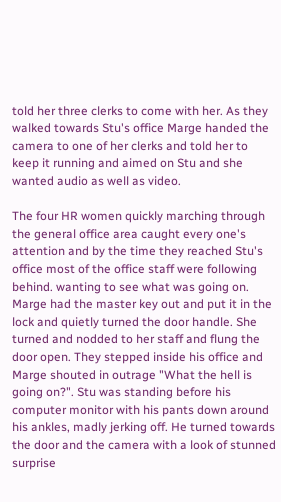told her three clerks to come with her. As they walked towards Stu's office Marge handed the camera to one of her clerks and told her to keep it running and aimed on Stu and she wanted audio as well as video.

The four HR women quickly marching through the general office area caught every one's attention and by the time they reached Stu's office most of the office staff were following behind. wanting to see what was going on. Marge had the master key out and put it in the lock and quietly turned the door handle. She turned and nodded to her staff and flung the door open. They stepped inside his office and Marge shouted in outrage "What the hell is going on?". Stu was standing before his computer monitor with his pants down around his ankles, madly jerking off. He turned towards the door and the camera with a look of stunned surprise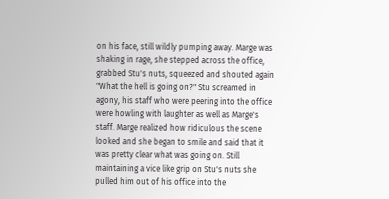on his face, still wildly pumping away. Marge was shaking in rage, she stepped across the office, grabbed Stu's nuts, squeezed and shouted again "What the hell is going on?" Stu screamed in agony, his staff who were peering into the office were howling with laughter as well as Marge's staff. Marge realized how ridiculous the scene looked and she began to smile and said that it was pretty clear what was going on. Still maintaining a vice like grip on Stu's nuts she pulled him out of his office into the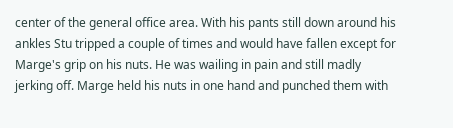center of the general office area. With his pants still down around his ankles Stu tripped a couple of times and would have fallen except for Marge's grip on his nuts. He was wailing in pain and still madly jerking off. Marge held his nuts in one hand and punched them with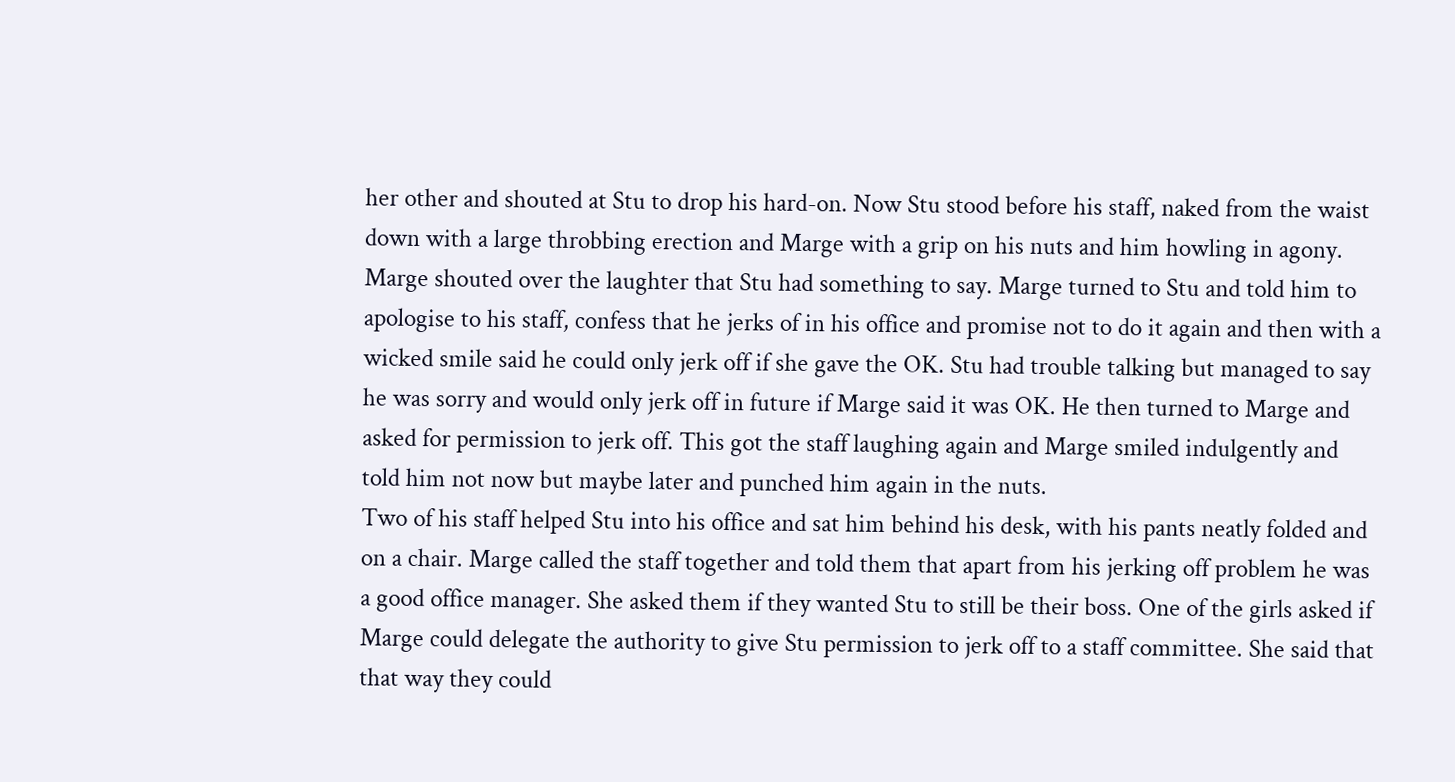her other and shouted at Stu to drop his hard-on. Now Stu stood before his staff, naked from the waist down with a large throbbing erection and Marge with a grip on his nuts and him howling in agony. Marge shouted over the laughter that Stu had something to say. Marge turned to Stu and told him to apologise to his staff, confess that he jerks of in his office and promise not to do it again and then with a wicked smile said he could only jerk off if she gave the OK. Stu had trouble talking but managed to say he was sorry and would only jerk off in future if Marge said it was OK. He then turned to Marge and asked for permission to jerk off. This got the staff laughing again and Marge smiled indulgently and told him not now but maybe later and punched him again in the nuts.
Two of his staff helped Stu into his office and sat him behind his desk, with his pants neatly folded and on a chair. Marge called the staff together and told them that apart from his jerking off problem he was a good office manager. She asked them if they wanted Stu to still be their boss. One of the girls asked if Marge could delegate the authority to give Stu permission to jerk off to a staff committee. She said that that way they could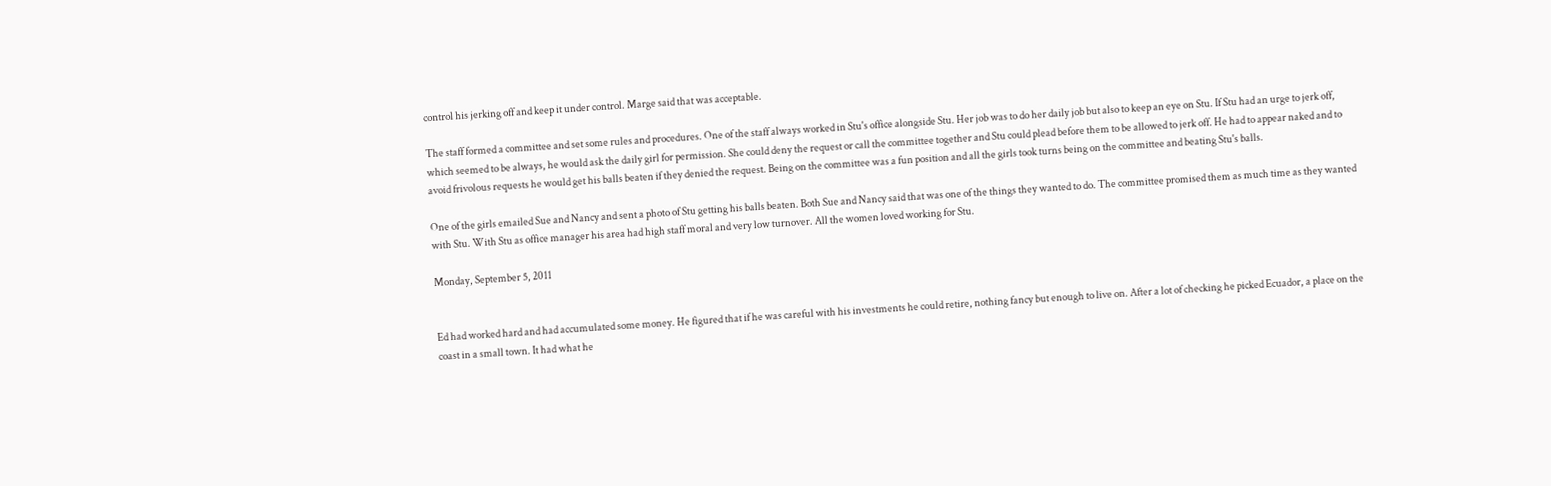control his jerking off and keep it under control. Marge said that was acceptable.

The staff formed a committee and set some rules and procedures. One of the staff always worked in Stu's office alongside Stu. Her job was to do her daily job but also to keep an eye on Stu. If Stu had an urge to jerk off, which seemed to be always, he would ask the daily girl for permission. She could deny the request or call the committee together and Stu could plead before them to be allowed to jerk off. He had to appear naked and to avoid frivolous requests he would get his balls beaten if they denied the request. Being on the committee was a fun position and all the girls took turns being on the committee and beating Stu's balls.

One of the girls emailed Sue and Nancy and sent a photo of Stu getting his balls beaten. Both Sue and Nancy said that was one of the things they wanted to do. The committee promised them as much time as they wanted with Stu. With Stu as office manager his area had high staff moral and very low turnover. All the women loved working for Stu.

Monday, September 5, 2011


Ed had worked hard and had accumulated some money. He figured that if he was careful with his investments he could retire, nothing fancy but enough to live on. After a lot of checking he picked Ecuador, a place on the coast in a small town. It had what he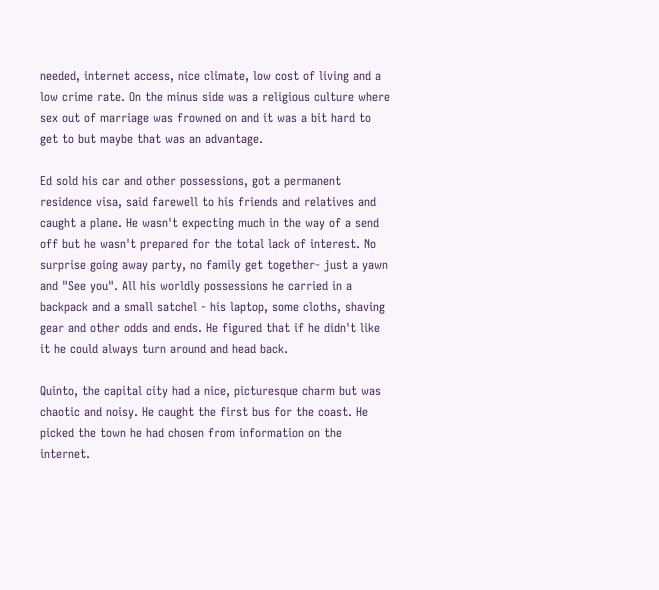needed, internet access, nice climate, low cost of living and a low crime rate. On the minus side was a religious culture where sex out of marriage was frowned on and it was a bit hard to get to but maybe that was an advantage.

Ed sold his car and other possessions, got a permanent residence visa, said farewell to his friends and relatives and caught a plane. He wasn't expecting much in the way of a send off but he wasn't prepared for the total lack of interest. No surprise going away party, no family get together- just a yawn and "See you". All his worldly possessions he carried in a backpack and a small satchel - his laptop, some cloths, shaving gear and other odds and ends. He figured that if he didn't like it he could always turn around and head back.

Quinto, the capital city had a nice, picturesque charm but was chaotic and noisy. He caught the first bus for the coast. He picked the town he had chosen from information on the internet.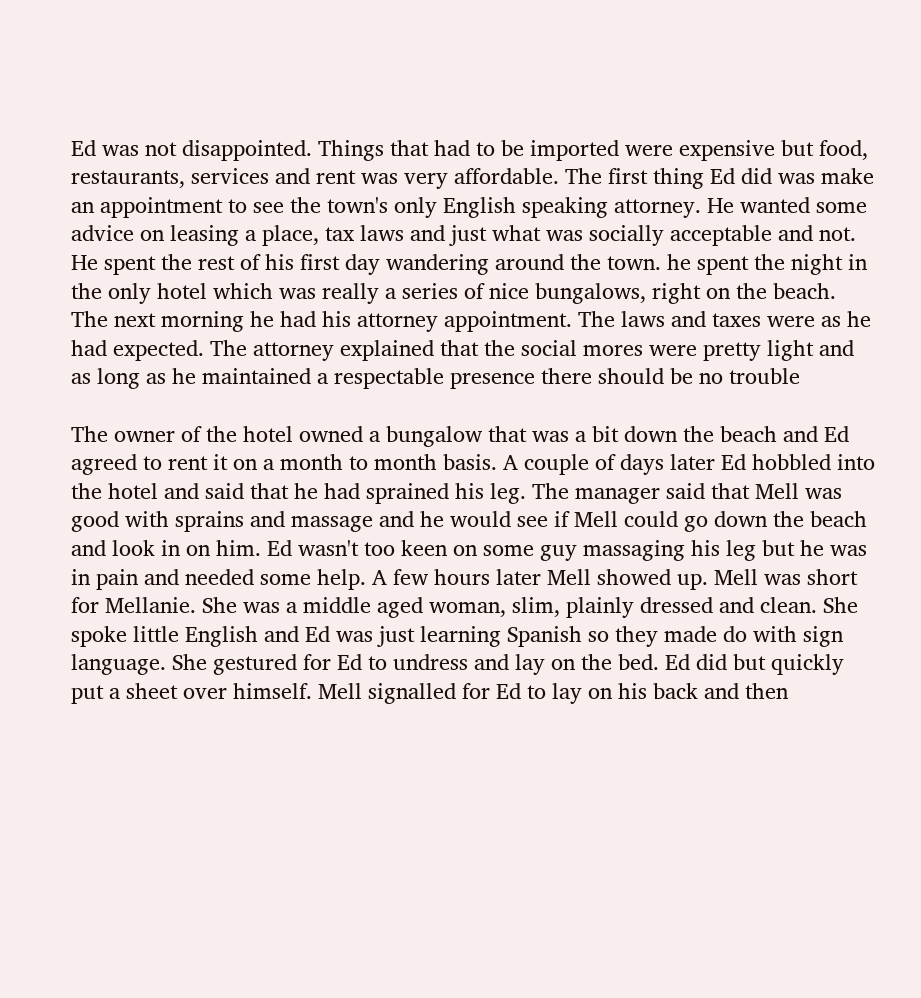Ed was not disappointed. Things that had to be imported were expensive but food, restaurants, services and rent was very affordable. The first thing Ed did was make an appointment to see the town's only English speaking attorney. He wanted some advice on leasing a place, tax laws and just what was socially acceptable and not. He spent the rest of his first day wandering around the town. he spent the night in the only hotel which was really a series of nice bungalows, right on the beach. The next morning he had his attorney appointment. The laws and taxes were as he had expected. The attorney explained that the social mores were pretty light and as long as he maintained a respectable presence there should be no trouble

The owner of the hotel owned a bungalow that was a bit down the beach and Ed agreed to rent it on a month to month basis. A couple of days later Ed hobbled into the hotel and said that he had sprained his leg. The manager said that Mell was good with sprains and massage and he would see if Mell could go down the beach and look in on him. Ed wasn't too keen on some guy massaging his leg but he was in pain and needed some help. A few hours later Mell showed up. Mell was short for Mellanie. She was a middle aged woman, slim, plainly dressed and clean. She spoke little English and Ed was just learning Spanish so they made do with sign language. She gestured for Ed to undress and lay on the bed. Ed did but quickly put a sheet over himself. Mell signalled for Ed to lay on his back and then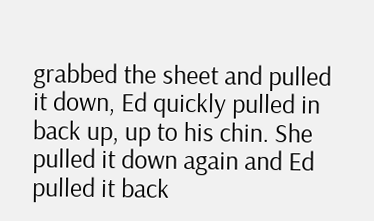grabbed the sheet and pulled it down, Ed quickly pulled in back up, up to his chin. She pulled it down again and Ed pulled it back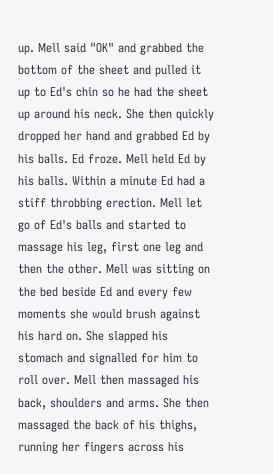up. Mell said "OK" and grabbed the bottom of the sheet and pulled it up to Ed's chin so he had the sheet up around his neck. She then quickly dropped her hand and grabbed Ed by his balls. Ed froze. Mell held Ed by his balls. Within a minute Ed had a stiff throbbing erection. Mell let go of Ed's balls and started to massage his leg, first one leg and then the other. Mell was sitting on the bed beside Ed and every few moments she would brush against his hard on. She slapped his stomach and signalled for him to roll over. Mell then massaged his back, shoulders and arms. She then massaged the back of his thighs, running her fingers across his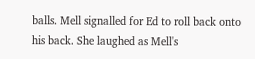balls. Mell signalled for Ed to roll back onto his back. She laughed as Mell's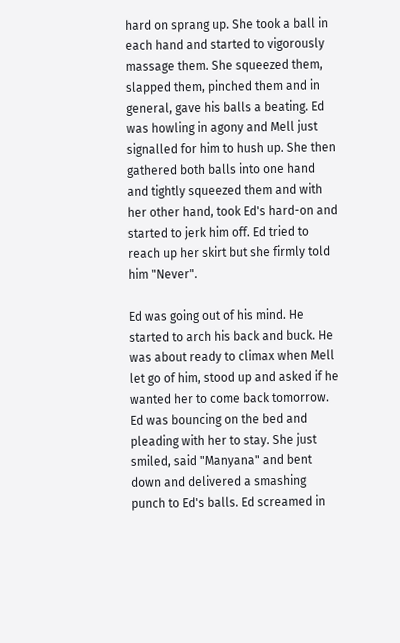hard on sprang up. She took a ball in each hand and started to vigorously massage them. She squeezed them, slapped them, pinched them and in general, gave his balls a beating. Ed was howling in agony and Mell just signalled for him to hush up. She then gathered both balls into one hand and tightly squeezed them and with her other hand, took Ed's hard-on and started to jerk him off. Ed tried to reach up her skirt but she firmly told him "Never".

Ed was going out of his mind. He started to arch his back and buck. He was about ready to climax when Mell let go of him, stood up and asked if he wanted her to come back tomorrow. Ed was bouncing on the bed and pleading with her to stay. She just smiled, said "Manyana" and bent down and delivered a smashing punch to Ed's balls. Ed screamed in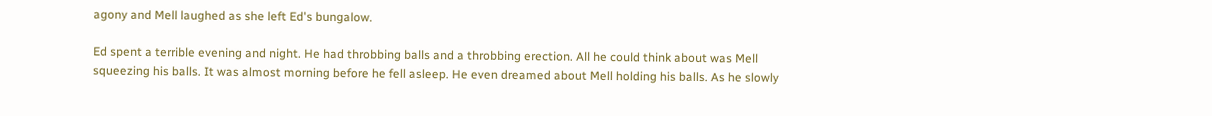agony and Mell laughed as she left Ed's bungalow.

Ed spent a terrible evening and night. He had throbbing balls and a throbbing erection. All he could think about was Mell squeezing his balls. It was almost morning before he fell asleep. He even dreamed about Mell holding his balls. As he slowly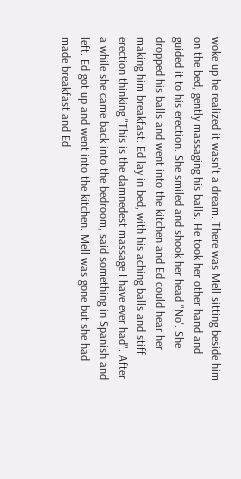woke up he realized it wasn't a dream. There was Mell sitting beside him on the bed, gently massaging his balls. He took her other hand and guided it to his erection. She smiled and shook her head "No'. She dropped his balls and went into the kitchen and Ed could hear her making him breakfast. Ed lay in bed, with his aching balls and stiff erection thinking "This is the damnedest massage I have ever had". After a while she came back into the bedroom, said something in Spanish and left. Ed got up and went into the kitchen. Mell was gone but she had made breakfast and Ed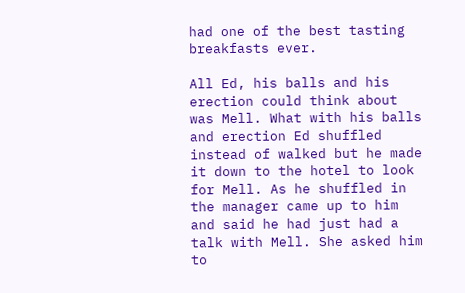had one of the best tasting breakfasts ever.

All Ed, his balls and his erection could think about was Mell. What with his balls and erection Ed shuffled instead of walked but he made it down to the hotel to look for Mell. As he shuffled in the manager came up to him and said he had just had a talk with Mell. She asked him to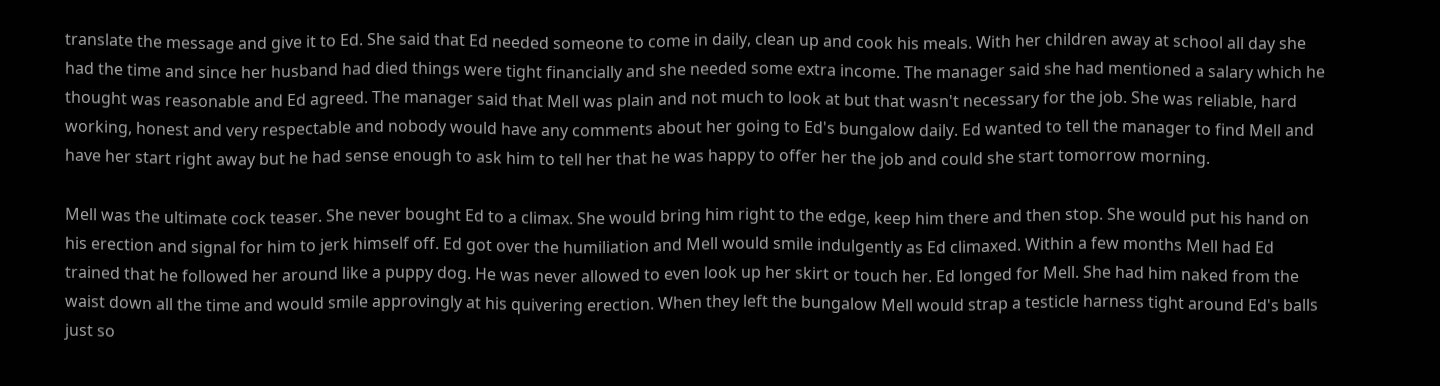translate the message and give it to Ed. She said that Ed needed someone to come in daily, clean up and cook his meals. With her children away at school all day she had the time and since her husband had died things were tight financially and she needed some extra income. The manager said she had mentioned a salary which he thought was reasonable and Ed agreed. The manager said that Mell was plain and not much to look at but that wasn't necessary for the job. She was reliable, hard working, honest and very respectable and nobody would have any comments about her going to Ed's bungalow daily. Ed wanted to tell the manager to find Mell and have her start right away but he had sense enough to ask him to tell her that he was happy to offer her the job and could she start tomorrow morning.

Mell was the ultimate cock teaser. She never bought Ed to a climax. She would bring him right to the edge, keep him there and then stop. She would put his hand on his erection and signal for him to jerk himself off. Ed got over the humiliation and Mell would smile indulgently as Ed climaxed. Within a few months Mell had Ed trained that he followed her around like a puppy dog. He was never allowed to even look up her skirt or touch her. Ed longed for Mell. She had him naked from the waist down all the time and would smile approvingly at his quivering erection. When they left the bungalow Mell would strap a testicle harness tight around Ed's balls just so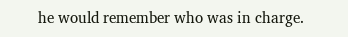he would remember who was in charge.